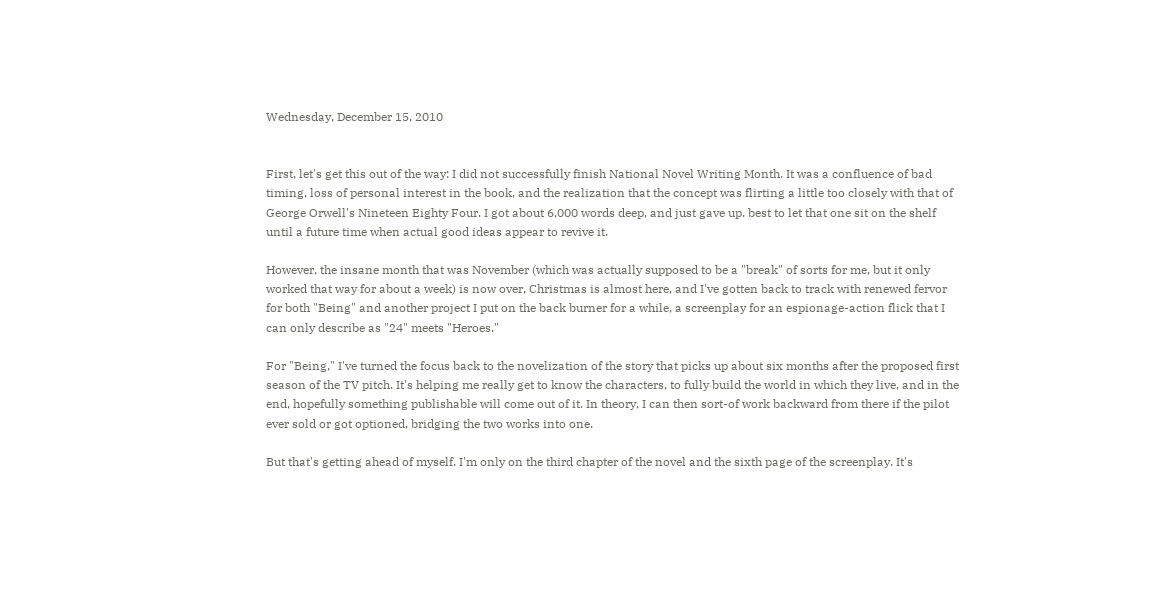Wednesday, December 15, 2010


First, let's get this out of the way: I did not successfully finish National Novel Writing Month. It was a confluence of bad timing, loss of personal interest in the book, and the realization that the concept was flirting a little too closely with that of George Orwell's Nineteen Eighty Four. I got about 6,000 words deep, and just gave up. best to let that one sit on the shelf until a future time when actual good ideas appear to revive it.

However, the insane month that was November (which was actually supposed to be a "break" of sorts for me, but it only worked that way for about a week) is now over, Christmas is almost here, and I've gotten back to track with renewed fervor for both "Being" and another project I put on the back burner for a while, a screenplay for an espionage-action flick that I can only describe as "24" meets "Heroes."

For "Being," I've turned the focus back to the novelization of the story that picks up about six months after the proposed first season of the TV pitch. It's helping me really get to know the characters, to fully build the world in which they live, and in the end, hopefully something publishable will come out of it. In theory, I can then sort-of work backward from there if the pilot ever sold or got optioned, bridging the two works into one.

But that's getting ahead of myself. I'm only on the third chapter of the novel and the sixth page of the screenplay. It's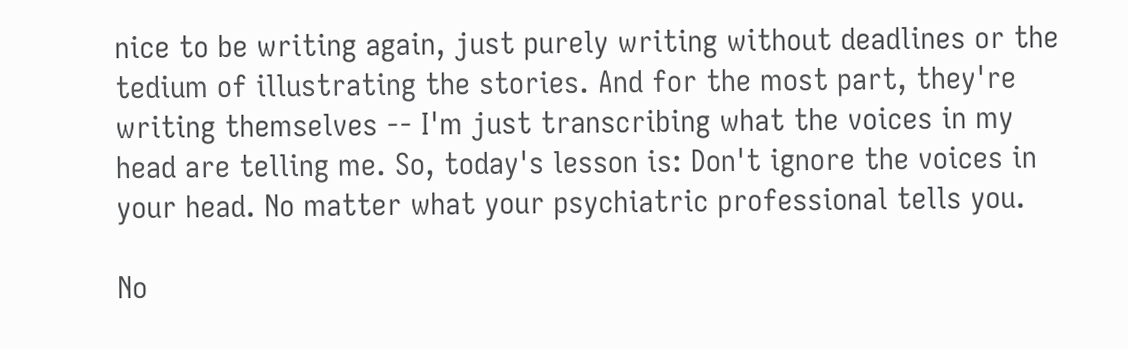nice to be writing again, just purely writing without deadlines or the tedium of illustrating the stories. And for the most part, they're writing themselves -- I'm just transcribing what the voices in my head are telling me. So, today's lesson is: Don't ignore the voices in your head. No matter what your psychiatric professional tells you.

No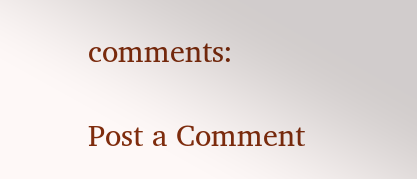comments:

Post a Comment